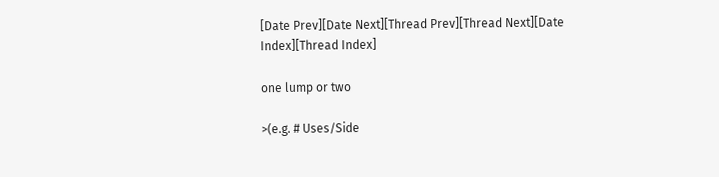[Date Prev][Date Next][Thread Prev][Thread Next][Date Index][Thread Index]

one lump or two

>(e.g. # Uses/Side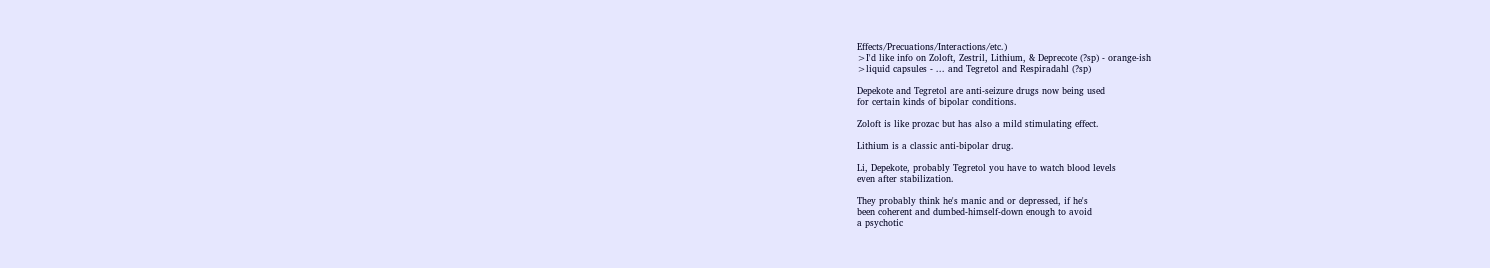Effects/Precuations/Interactions/etc.)
>I'd like info on Zoloft, Zestril, Lithium, & Deprecote (?sp) - orange-ish
>liquid capsules - ... and Tegretol and Respiradahl (?sp)

Depekote and Tegretol are anti-seizure drugs now being used
for certain kinds of bipolar conditions.

Zoloft is like prozac but has also a mild stimulating effect.

Lithium is a classic anti-bipolar drug.

Li, Depekote, probably Tegretol you have to watch blood levels
even after stabilization.

They probably think he's manic and or depressed, if he's
been coherent and dumbed-himself-down enough to avoid
a psychotic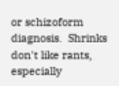or schizoform diagnosis.  Shrinks don't like rants, especially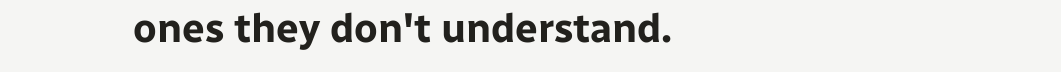ones they don't understand.